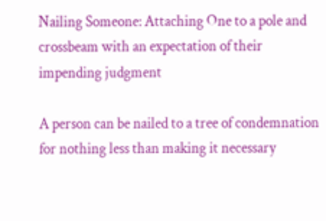Nailing Someone: Attaching One to a pole and crossbeam with an expectation of their impending judgment

A person can be nailed to a tree of condemnation for nothing less than making it necessary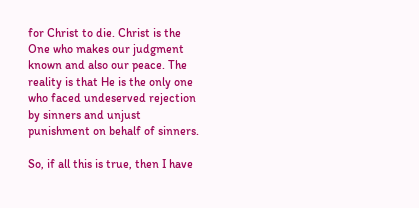for Christ to die. Christ is the One who makes our judgment known and also our peace. The reality is that He is the only one who faced undeserved rejection by sinners and unjust punishment on behalf of sinners.

So, if all this is true, then I have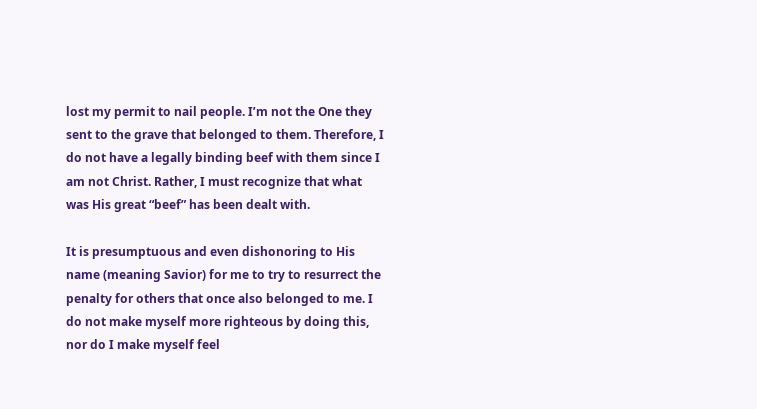lost my permit to nail people. I’m not the One they sent to the grave that belonged to them. Therefore, I do not have a legally binding beef with them since I am not Christ. Rather, I must recognize that what was His great “beef” has been dealt with.

It is presumptuous and even dishonoring to His name (meaning Savior) for me to try to resurrect the penalty for others that once also belonged to me. I do not make myself more righteous by doing this, nor do I make myself feel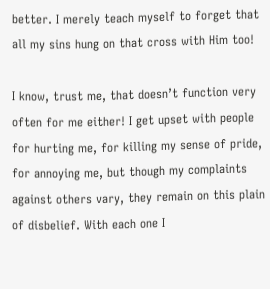better. I merely teach myself to forget that all my sins hung on that cross with Him too!

I know, trust me, that doesn’t function very often for me either! I get upset with people for hurting me, for killing my sense of pride, for annoying me, but though my complaints against others vary, they remain on this plain of disbelief. With each one I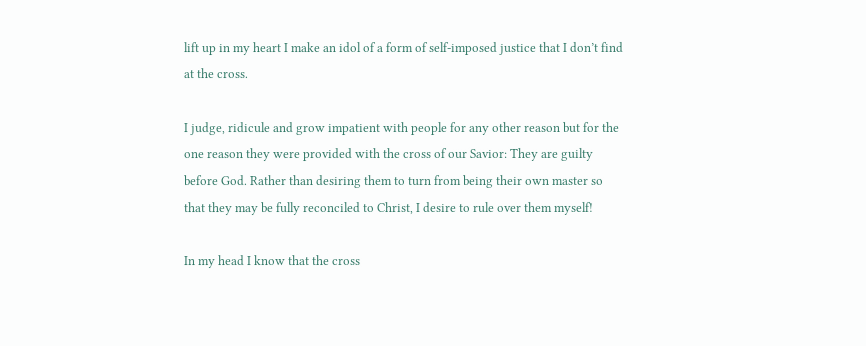lift up in my heart I make an idol of a form of self-imposed justice that I don’t find at the cross.

I judge, ridicule and grow impatient with people for any other reason but for the one reason they were provided with the cross of our Savior: They are guilty before God. Rather than desiring them to turn from being their own master so that they may be fully reconciled to Christ, I desire to rule over them myself!

In my head I know that the cross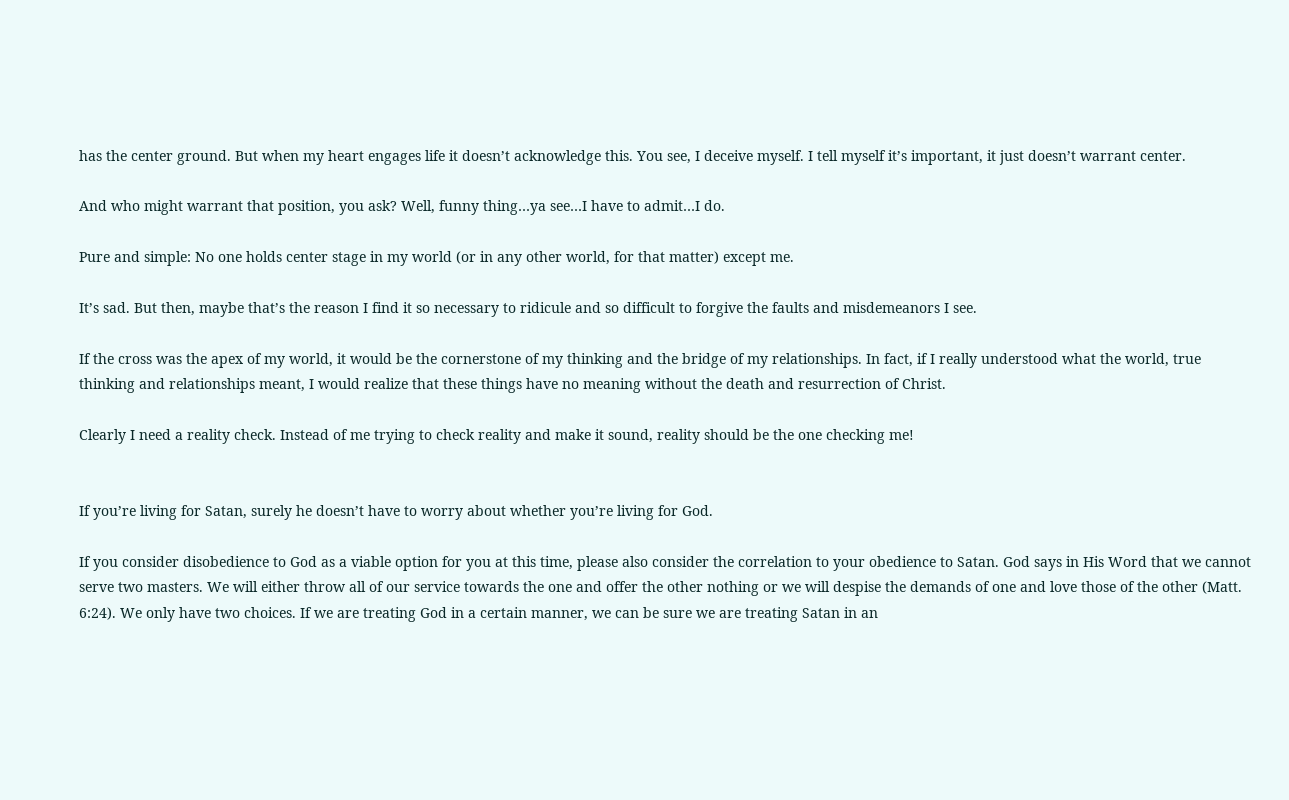has the center ground. But when my heart engages life it doesn’t acknowledge this. You see, I deceive myself. I tell myself it’s important, it just doesn’t warrant center.

And who might warrant that position, you ask? Well, funny thing…ya see…I have to admit…I do.

Pure and simple: No one holds center stage in my world (or in any other world, for that matter) except me.

It’s sad. But then, maybe that’s the reason I find it so necessary to ridicule and so difficult to forgive the faults and misdemeanors I see.

If the cross was the apex of my world, it would be the cornerstone of my thinking and the bridge of my relationships. In fact, if I really understood what the world, true thinking and relationships meant, I would realize that these things have no meaning without the death and resurrection of Christ.

Clearly I need a reality check. Instead of me trying to check reality and make it sound, reality should be the one checking me!


If you’re living for Satan, surely he doesn’t have to worry about whether you’re living for God.

If you consider disobedience to God as a viable option for you at this time, please also consider the correlation to your obedience to Satan. God says in His Word that we cannot serve two masters. We will either throw all of our service towards the one and offer the other nothing or we will despise the demands of one and love those of the other (Matt. 6:24). We only have two choices. If we are treating God in a certain manner, we can be sure we are treating Satan in an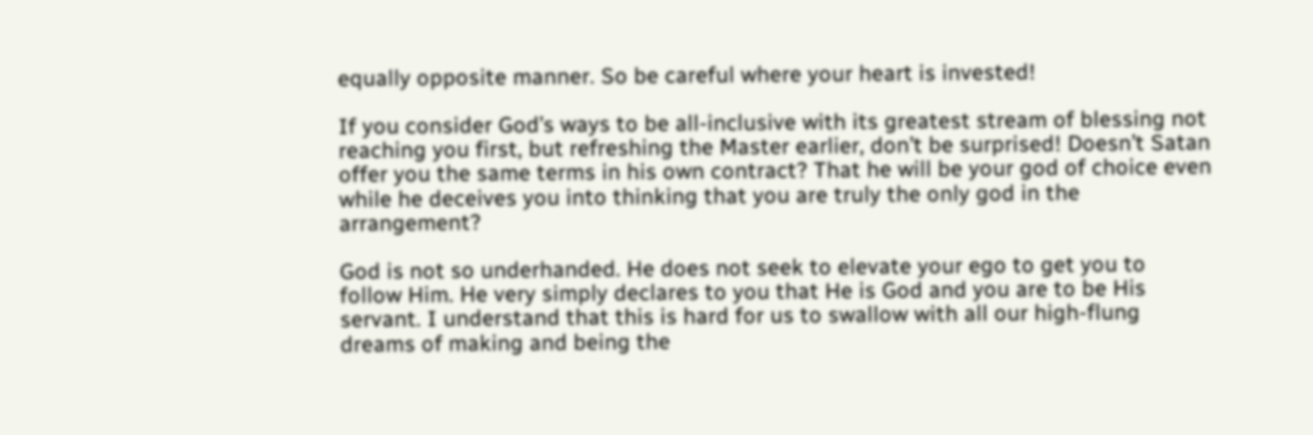equally opposite manner. So be careful where your heart is invested!

If you consider God’s ways to be all-inclusive with its greatest stream of blessing not reaching you first, but refreshing the Master earlier, don’t be surprised! Doesn’t Satan offer you the same terms in his own contract? That he will be your god of choice even while he deceives you into thinking that you are truly the only god in the arrangement?

God is not so underhanded. He does not seek to elevate your ego to get you to follow Him. He very simply declares to you that He is God and you are to be His servant. I understand that this is hard for us to swallow with all our high-flung dreams of making and being the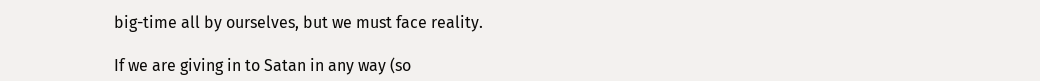big-time all by ourselves, but we must face reality.

If we are giving in to Satan in any way (so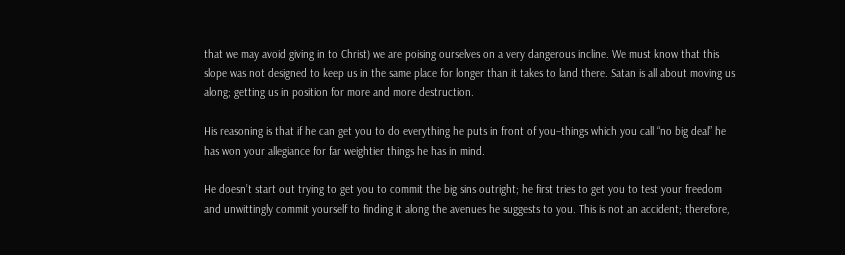that we may avoid giving in to Christ) we are poising ourselves on a very dangerous incline. We must know that this slope was not designed to keep us in the same place for longer than it takes to land there. Satan is all about moving us along; getting us in position for more and more destruction.

His reasoning is that if he can get you to do everything he puts in front of you–things which you call “no big deal” he has won your allegiance for far weightier things he has in mind.

He doesn’t start out trying to get you to commit the big sins outright; he first tries to get you to test your freedom and unwittingly commit yourself to finding it along the avenues he suggests to you. This is not an accident; therefore,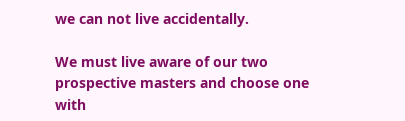we can not live accidentally.

We must live aware of our two prospective masters and choose one with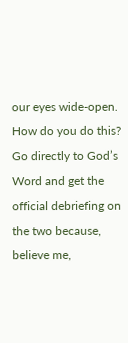our eyes wide-open. How do you do this? Go directly to God’s Word and get the official debriefing on the two because, believe me,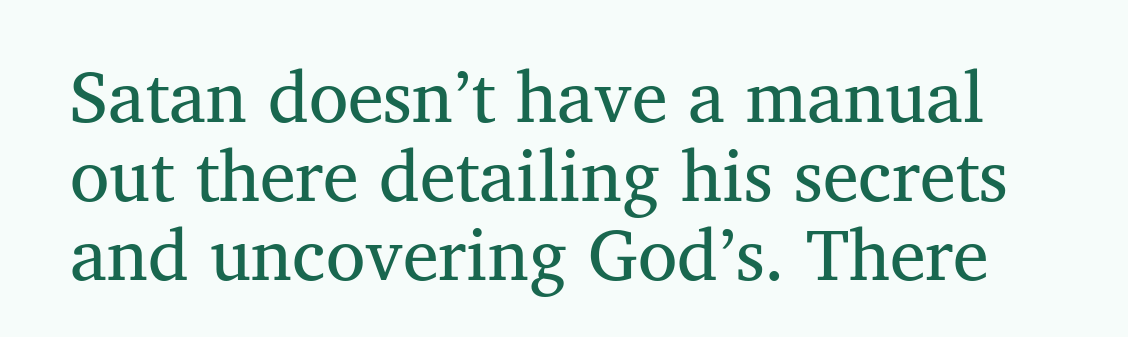Satan doesn’t have a manual out there detailing his secrets and uncovering God’s. There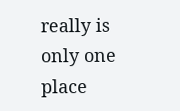really is only one place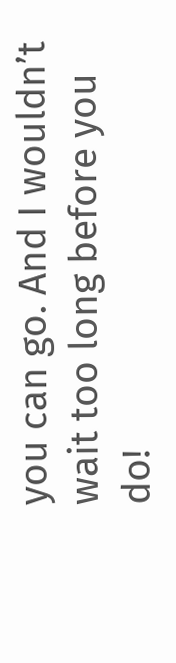you can go. And I wouldn’t wait too long before you do!